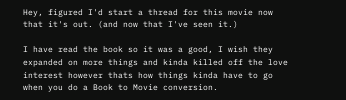Hey, figured I'd start a thread for this movie now that it's out. (and now that I've seen it.)

I have read the book so it was a good, I wish they expanded on more things and kinda killed off the love interest however thats how things kinda have to go when you do a Book to Movie conversion.